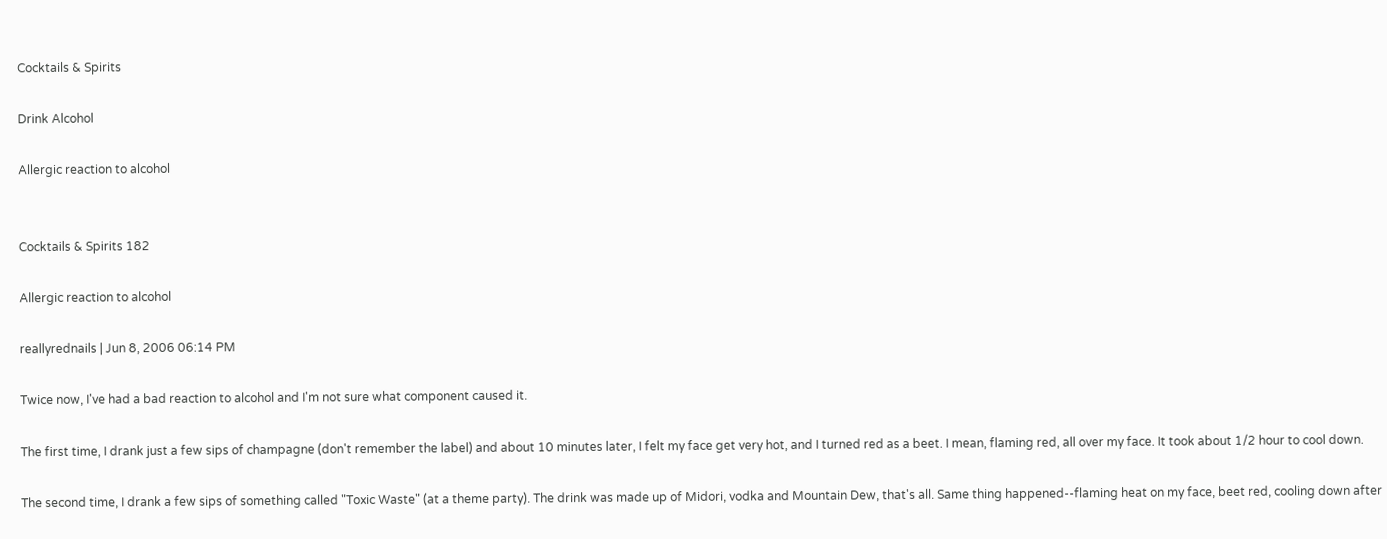Cocktails & Spirits

Drink Alcohol

Allergic reaction to alcohol


Cocktails & Spirits 182

Allergic reaction to alcohol

reallyrednails | Jun 8, 2006 06:14 PM

Twice now, I've had a bad reaction to alcohol and I'm not sure what component caused it.

The first time, I drank just a few sips of champagne (don't remember the label) and about 10 minutes later, I felt my face get very hot, and I turned red as a beet. I mean, flaming red, all over my face. It took about 1/2 hour to cool down.

The second time, I drank a few sips of something called "Toxic Waste" (at a theme party). The drink was made up of Midori, vodka and Mountain Dew, that's all. Same thing happened--flaming heat on my face, beet red, cooling down after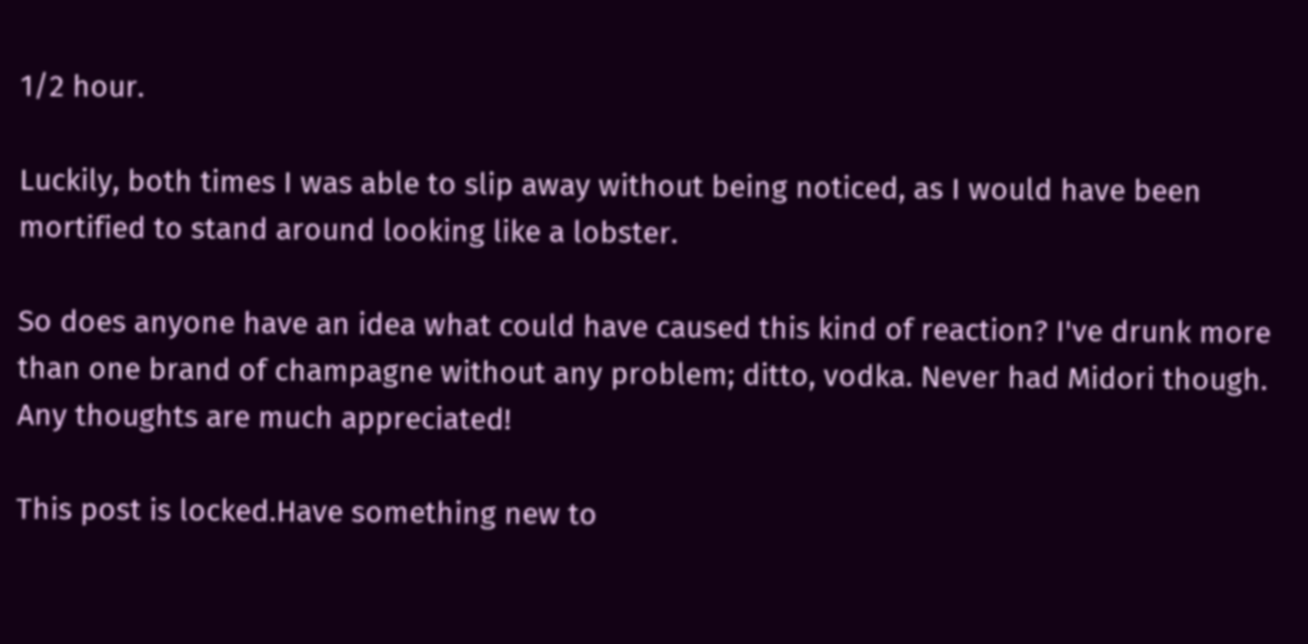1/2 hour.

Luckily, both times I was able to slip away without being noticed, as I would have been mortified to stand around looking like a lobster.

So does anyone have an idea what could have caused this kind of reaction? I've drunk more than one brand of champagne without any problem; ditto, vodka. Never had Midori though. Any thoughts are much appreciated!

This post is locked.Have something new to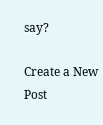say?

Create a New Post